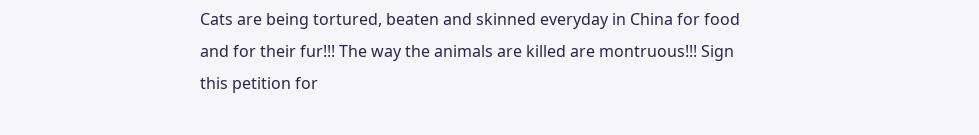Cats are being tortured, beaten and skinned everyday in China for food and for their fur!!! The way the animals are killed are montruous!!! Sign this petition for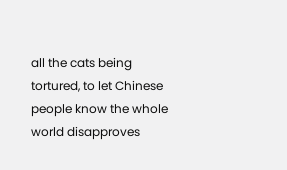all the cats being tortured, to let Chinese people know the whole world disapproves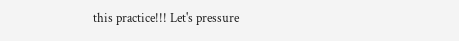this practice!!! Let's pressure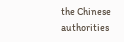the Chinese authorities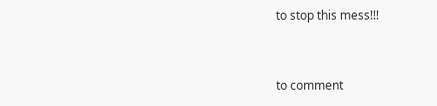to stop this mess!!!


to comment